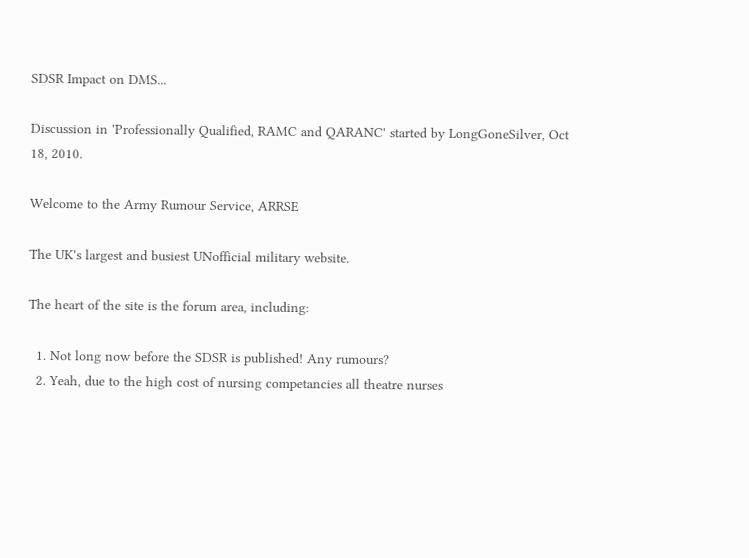SDSR Impact on DMS...

Discussion in 'Professionally Qualified, RAMC and QARANC' started by LongGoneSilver, Oct 18, 2010.

Welcome to the Army Rumour Service, ARRSE

The UK's largest and busiest UNofficial military website.

The heart of the site is the forum area, including:

  1. Not long now before the SDSR is published! Any rumours?
  2. Yeah, due to the high cost of nursing competancies all theatre nurses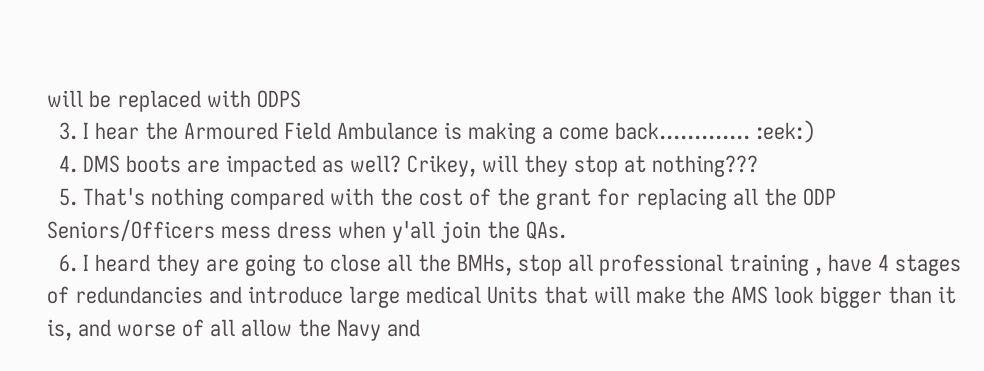will be replaced with ODPS
  3. I hear the Armoured Field Ambulance is making a come back............. :eek:)
  4. DMS boots are impacted as well? Crikey, will they stop at nothing???
  5. That's nothing compared with the cost of the grant for replacing all the ODP Seniors/Officers mess dress when y'all join the QAs.
  6. I heard they are going to close all the BMHs, stop all professional training , have 4 stages of redundancies and introduce large medical Units that will make the AMS look bigger than it is, and worse of all allow the Navy and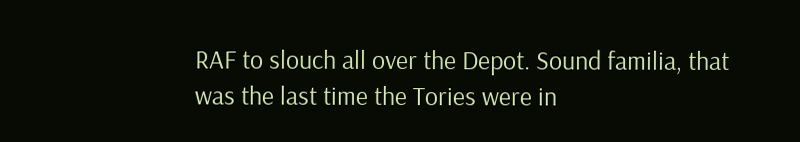RAF to slouch all over the Depot. Sound familia, that was the last time the Tories were in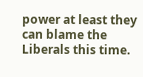power at least they can blame the Liberals this time.